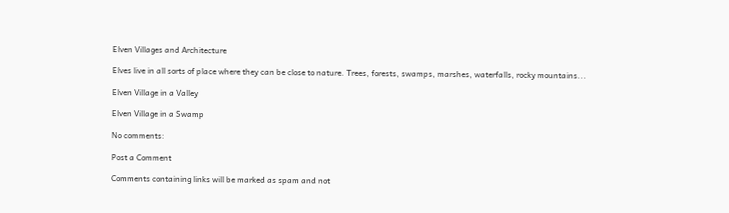Elven Villages and Architecture

Elves live in all sorts of place where they can be close to nature. Trees, forests, swamps, marshes, waterfalls, rocky mountains...

Elven Village in a Valley

Elven Village in a Swamp

No comments:

Post a Comment

Comments containing links will be marked as spam and not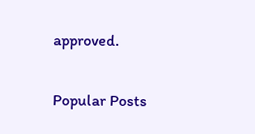approved.

Popular Posts